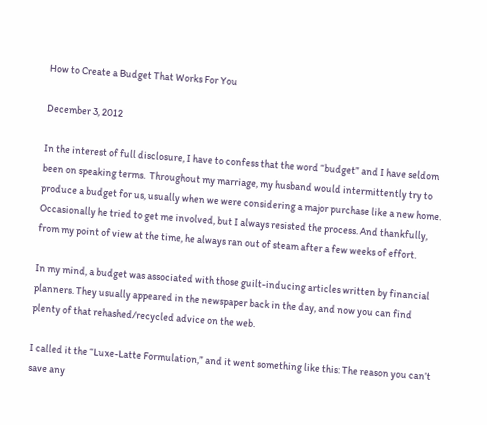How to Create a Budget That Works For You

December 3, 2012

In the interest of full disclosure, I have to confess that the word “budget” and I have seldom been on speaking terms.  Throughout my marriage, my husband would intermittently try to produce a budget for us, usually when we were considering a major purchase like a new home. Occasionally he tried to get me involved, but I always resisted the process. And thankfully, from my point of view at the time, he always ran out of steam after a few weeks of effort.

In my mind, a budget was associated with those guilt-inducing articles written by financial planners. They usually appeared in the newspaper back in the day, and now you can find plenty of that rehashed/recycled advice on the web.

I called it the “Luxe-Latte Formulation,” and it went something like this: The reason you can’t save any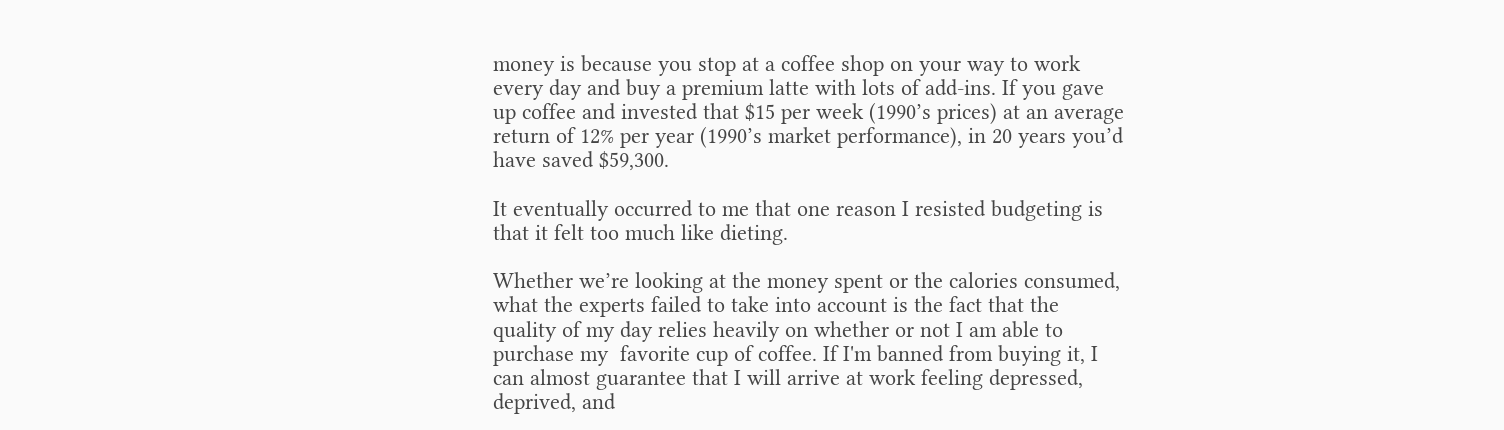money is because you stop at a coffee shop on your way to work every day and buy a premium latte with lots of add-ins. If you gave up coffee and invested that $15 per week (1990’s prices) at an average return of 12% per year (1990’s market performance), in 20 years you’d have saved $59,300.

It eventually occurred to me that one reason I resisted budgeting is that it felt too much like dieting.

Whether we’re looking at the money spent or the calories consumed, what the experts failed to take into account is the fact that the quality of my day relies heavily on whether or not I am able to purchase my  favorite cup of coffee. If I'm banned from buying it, I can almost guarantee that I will arrive at work feeling depressed, deprived, and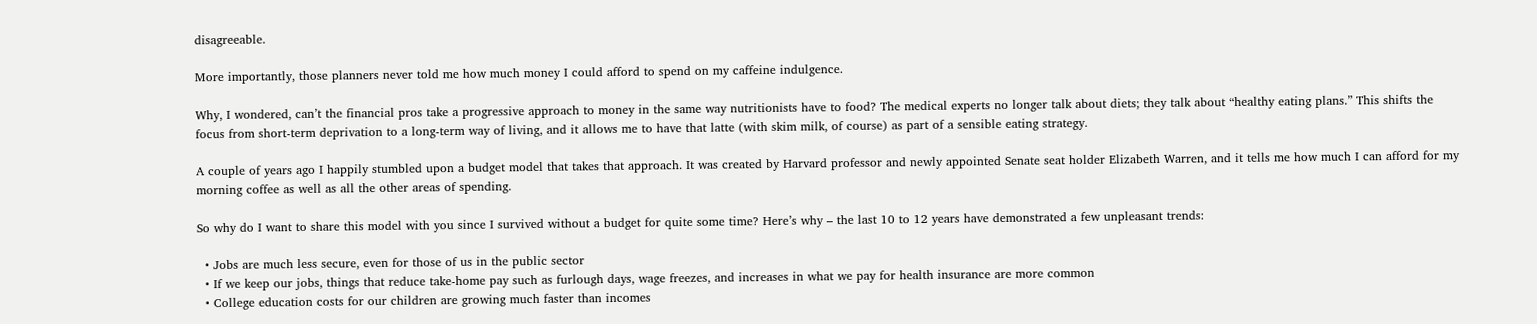disagreeable.

More importantly, those planners never told me how much money I could afford to spend on my caffeine indulgence.

Why, I wondered, can’t the financial pros take a progressive approach to money in the same way nutritionists have to food? The medical experts no longer talk about diets; they talk about “healthy eating plans.” This shifts the focus from short-term deprivation to a long-term way of living, and it allows me to have that latte (with skim milk, of course) as part of a sensible eating strategy.

A couple of years ago I happily stumbled upon a budget model that takes that approach. It was created by Harvard professor and newly appointed Senate seat holder Elizabeth Warren, and it tells me how much I can afford for my morning coffee as well as all the other areas of spending.

So why do I want to share this model with you since I survived without a budget for quite some time? Here’s why – the last 10 to 12 years have demonstrated a few unpleasant trends:

  • Jobs are much less secure, even for those of us in the public sector
  • If we keep our jobs, things that reduce take-home pay such as furlough days, wage freezes, and increases in what we pay for health insurance are more common
  • College education costs for our children are growing much faster than incomes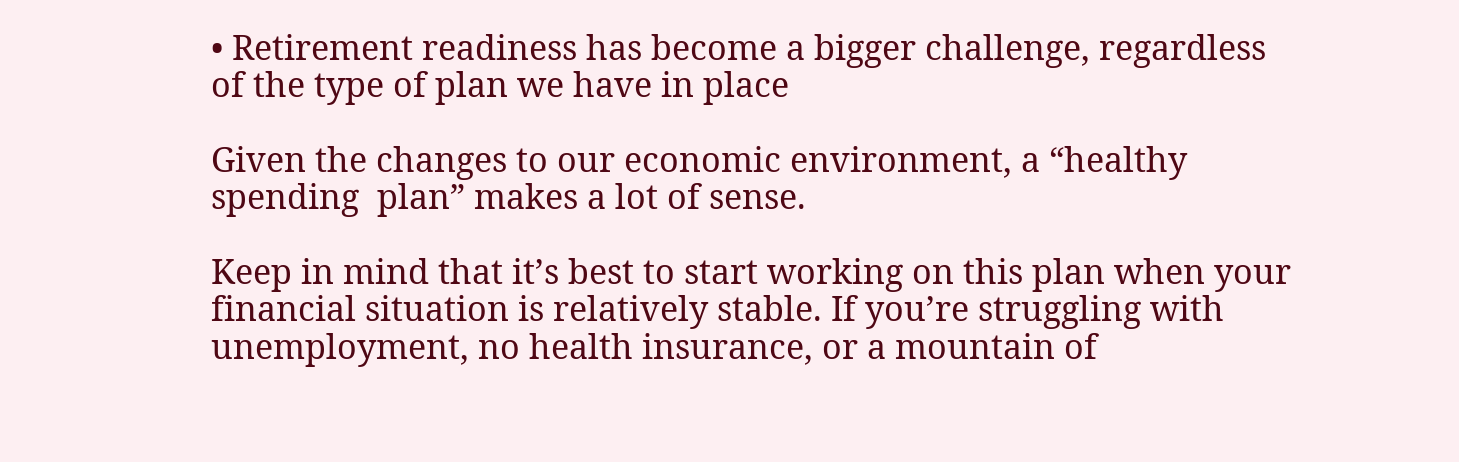• Retirement readiness has become a bigger challenge, regardless of the type of plan we have in place

Given the changes to our economic environment, a “healthy spending  plan” makes a lot of sense.

Keep in mind that it’s best to start working on this plan when your financial situation is relatively stable. If you’re struggling with unemployment, no health insurance, or a mountain of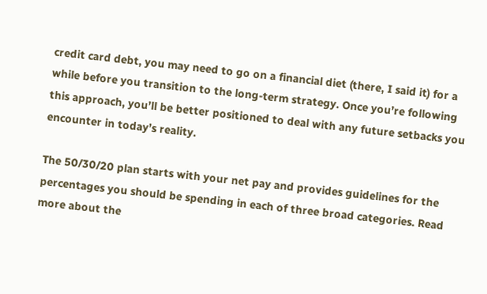credit card debt, you may need to go on a financial diet (there, I said it) for a while before you transition to the long-term strategy. Once you’re following this approach, you’ll be better positioned to deal with any future setbacks you encounter in today’s reality.

The 50/30/20 plan starts with your net pay and provides guidelines for the percentages you should be spending in each of three broad categories. Read more about the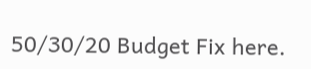50/30/20 Budget Fix here.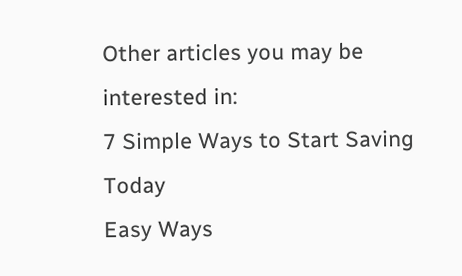Other articles you may be interested in:
7 Simple Ways to Start Saving Today
Easy Ways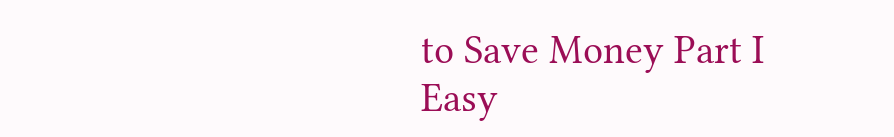to Save Money Part I
Easy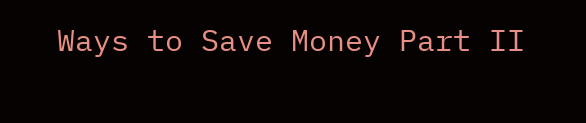Ways to Save Money Part II